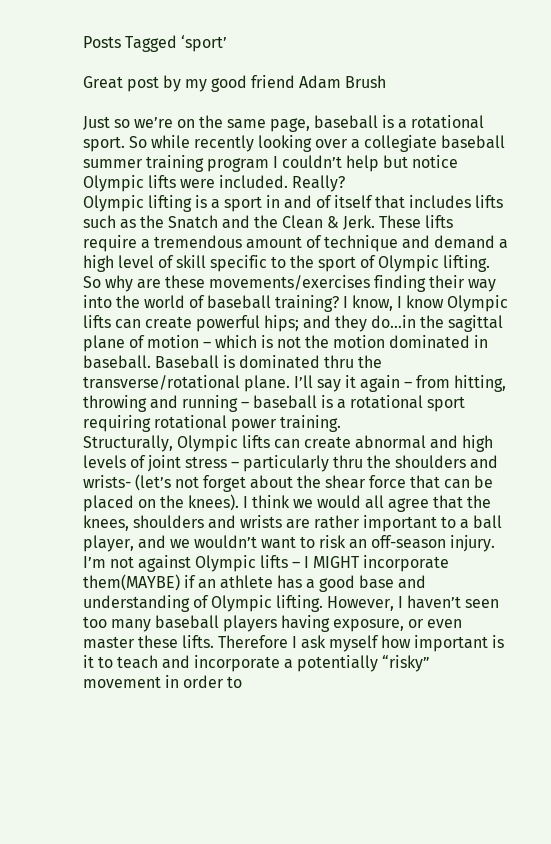Posts Tagged ‘sport’

Great post by my good friend Adam Brush

Just so we’re on the same page, baseball is a rotational sport. So while recently looking over a collegiate baseball summer training program I couldn’t help but notice Olympic lifts were included. Really?
Olympic lifting is a sport in and of itself that includes lifts such as the Snatch and the Clean & Jerk. These lifts require a tremendous amount of technique and demand a high level of skill specific to the sport of Olympic lifting.
So why are these movements/exercises finding their way into the world of baseball training? I know, I know Olympic lifts can create powerful hips; and they do…in the sagittal plane of motion – which is not the motion dominated in baseball. Baseball is dominated thru the transverse/rotational plane. I’ll say it again – from hitting, throwing and running – baseball is a rotational sport requiring rotational power training.
Structurally, Olympic lifts can create abnormal and high levels of joint stress – particularly thru the shoulders and wrists- (let’s not forget about the shear force that can be placed on the knees). I think we would all agree that the knees, shoulders and wrists are rather important to a ball player, and we wouldn’t want to risk an off-season injury.
I’m not against Olympic lifts – I MIGHT incorporate them(MAYBE) if an athlete has a good base and understanding of Olympic lifting. However, I haven’t seen too many baseball players having exposure, or even master these lifts. Therefore I ask myself how important is it to teach and incorporate a potentially “risky” movement in order to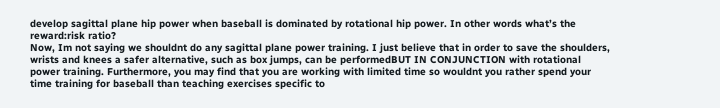develop sagittal plane hip power when baseball is dominated by rotational hip power. In other words what’s the reward:risk ratio?
Now, Im not saying we shouldnt do any sagittal plane power training. I just believe that in order to save the shoulders, wrists and knees a safer alternative, such as box jumps, can be performedBUT IN CONJUNCTION with rotational power training. Furthermore, you may find that you are working with limited time so wouldnt you rather spend your time training for baseball than teaching exercises specific to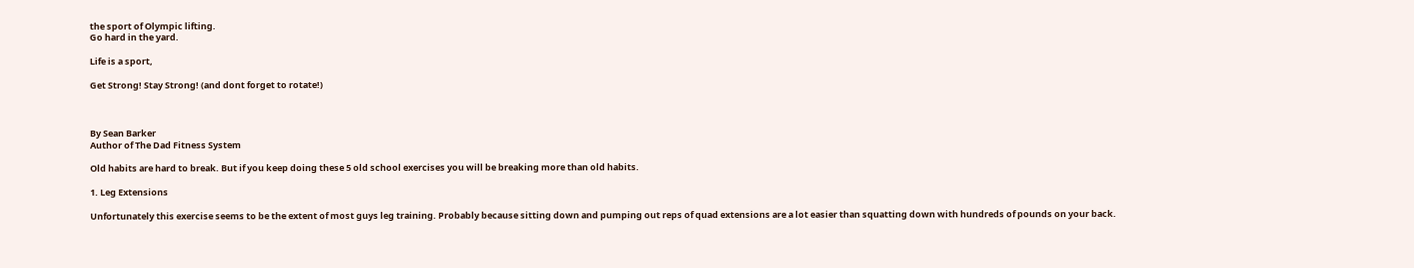the sport of Olympic lifting.
Go hard in the yard.

Life is a sport,

Get Strong! Stay Strong! (and dont forget to rotate!)



By Sean Barker
Author of The Dad Fitness System

Old habits are hard to break. But if you keep doing these 5 old school exercises you will be breaking more than old habits.

1. Leg Extensions

Unfortunately this exercise seems to be the extent of most guys leg training. Probably because sitting down and pumping out reps of quad extensions are a lot easier than squatting down with hundreds of pounds on your back.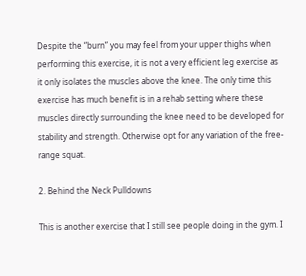Despite the “burn” you may feel from your upper thighs when performing this exercise, it is not a very efficient leg exercise as it only isolates the muscles above the knee. The only time this exercise has much benefit is in a rehab setting where these muscles directly surrounding the knee need to be developed for stability and strength. Otherwise opt for any variation of the free-range squat.

2. Behind the Neck Pulldowns

This is another exercise that I still see people doing in the gym. I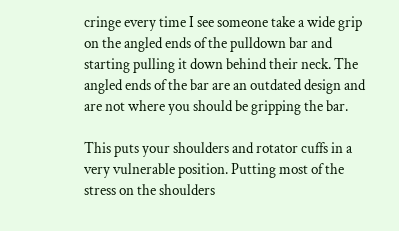cringe every time I see someone take a wide grip on the angled ends of the pulldown bar and starting pulling it down behind their neck. The angled ends of the bar are an outdated design and are not where you should be gripping the bar.

This puts your shoulders and rotator cuffs in a very vulnerable position. Putting most of the stress on the shoulders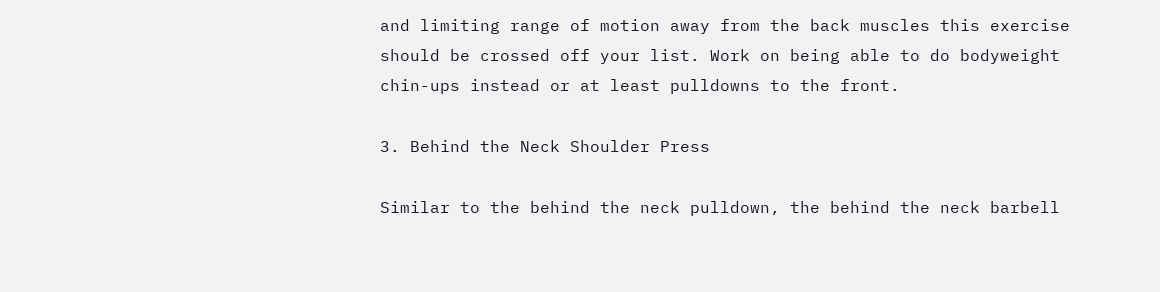and limiting range of motion away from the back muscles this exercise should be crossed off your list. Work on being able to do bodyweight chin-ups instead or at least pulldowns to the front.

3. Behind the Neck Shoulder Press

Similar to the behind the neck pulldown, the behind the neck barbell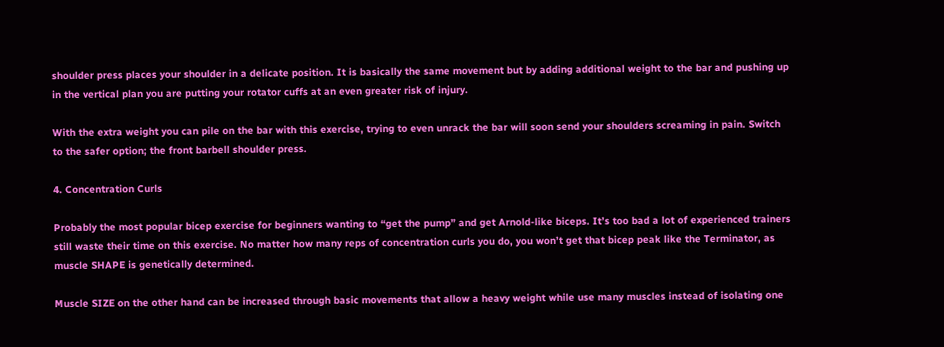shoulder press places your shoulder in a delicate position. It is basically the same movement but by adding additional weight to the bar and pushing up in the vertical plan you are putting your rotator cuffs at an even greater risk of injury.

With the extra weight you can pile on the bar with this exercise, trying to even unrack the bar will soon send your shoulders screaming in pain. Switch to the safer option; the front barbell shoulder press.

4. Concentration Curls

Probably the most popular bicep exercise for beginners wanting to “get the pump” and get Arnold-like biceps. It’s too bad a lot of experienced trainers still waste their time on this exercise. No matter how many reps of concentration curls you do, you won’t get that bicep peak like the Terminator, as muscle SHAPE is genetically determined.

Muscle SIZE on the other hand can be increased through basic movements that allow a heavy weight while use many muscles instead of isolating one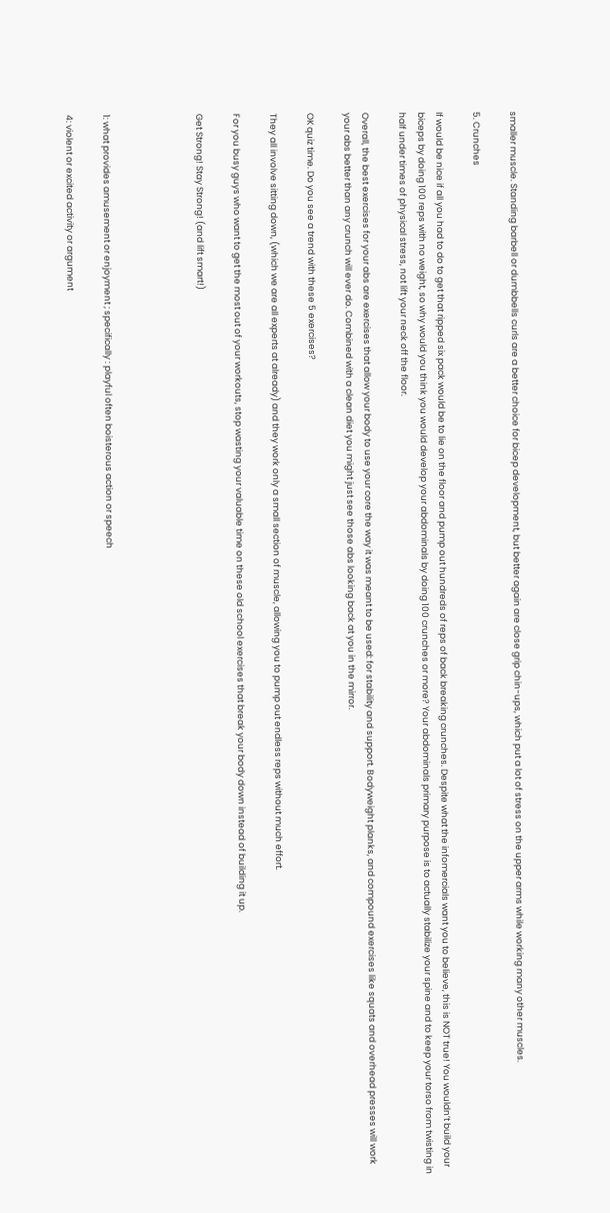smaller muscle. Standing barbell or dumbbells curls are a better choice for bicep development, but better again are close grip chin-ups, which put a lot of stress on the upper arms while working many other muscles.

5. Crunches

If would be nice if all you had to do to get that ripped six pack would be to lie on the floor and pump out hundreds of reps of back breaking crunches. Despite what the infomercials want you to believe, this is NOT true! You wouldn’t build your biceps by doing 100 reps with no weight, so why would you think you would develop your abdominals by doing 100 crunches or more? Your abdominals primary purpose is to actually stabilize your spine and to keep your torso from twisting in half under times of physical stress, not lift your neck off the floor.

Overall, the best exercises for your abs are exercises that allow your body to use your core the way it was meant to be used: for stability and support. Bodyweight planks, and compound exercises like squats and overhead presses will work your abs better than any crunch will ever do. Combined with a clean diet you might just see those abs looking back at you in the mirror.

OK quiz time. Do you see a trend with these 5 exercises?

They all involve sitting down, (which we are all experts at already) and they work only a small section of muscle, allowing you to pump out endless reps without much effort.

For you busy guys who want to get the most out of your workouts, stop wasting your valuable time on these old school exercises that break your body down instead of building it up.

Get Strong! Stay Strong! (and lift smart!)




1: what provides amusement or enjoyment ; specifically : playful often boisterous action or speech

4: violent or excited activity or argument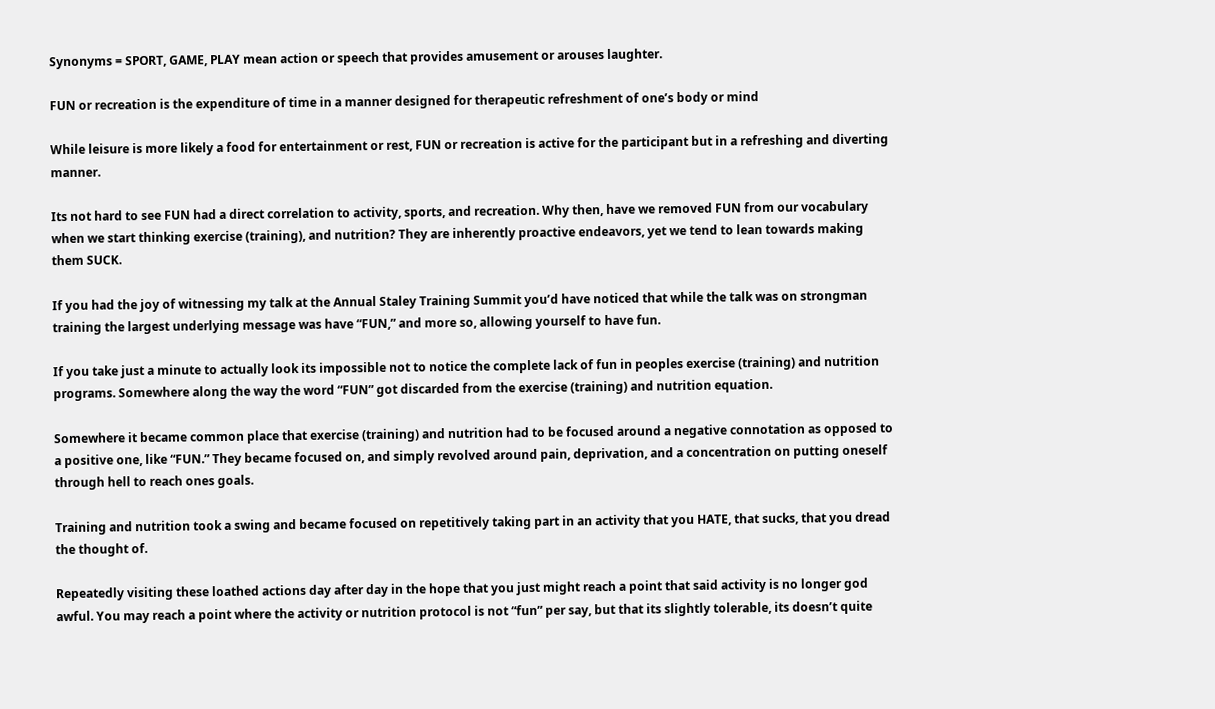Synonyms = SPORT, GAME, PLAY mean action or speech that provides amusement or arouses laughter.

FUN or recreation is the expenditure of time in a manner designed for therapeutic refreshment of one’s body or mind

While leisure is more likely a food for entertainment or rest, FUN or recreation is active for the participant but in a refreshing and diverting manner.

Its not hard to see FUN had a direct correlation to activity, sports, and recreation. Why then, have we removed FUN from our vocabulary when we start thinking exercise (training), and nutrition? They are inherently proactive endeavors, yet we tend to lean towards making them SUCK.

If you had the joy of witnessing my talk at the Annual Staley Training Summit you’d have noticed that while the talk was on strongman training the largest underlying message was have “FUN,” and more so, allowing yourself to have fun.

If you take just a minute to actually look its impossible not to notice the complete lack of fun in peoples exercise (training) and nutrition programs. Somewhere along the way the word “FUN” got discarded from the exercise (training) and nutrition equation.

Somewhere it became common place that exercise (training) and nutrition had to be focused around a negative connotation as opposed to a positive one, like “FUN.” They became focused on, and simply revolved around pain, deprivation, and a concentration on putting oneself through hell to reach ones goals.

Training and nutrition took a swing and became focused on repetitively taking part in an activity that you HATE, that sucks, that you dread the thought of.

Repeatedly visiting these loathed actions day after day in the hope that you just might reach a point that said activity is no longer god awful. You may reach a point where the activity or nutrition protocol is not “fun” per say, but that its slightly tolerable, its doesn’t quite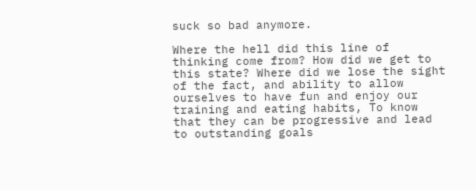suck so bad anymore.

Where the hell did this line of thinking come from? How did we get to this state? Where did we lose the sight of the fact, and ability to allow ourselves to have fun and enjoy our training and eating habits, To know that they can be progressive and lead to outstanding goals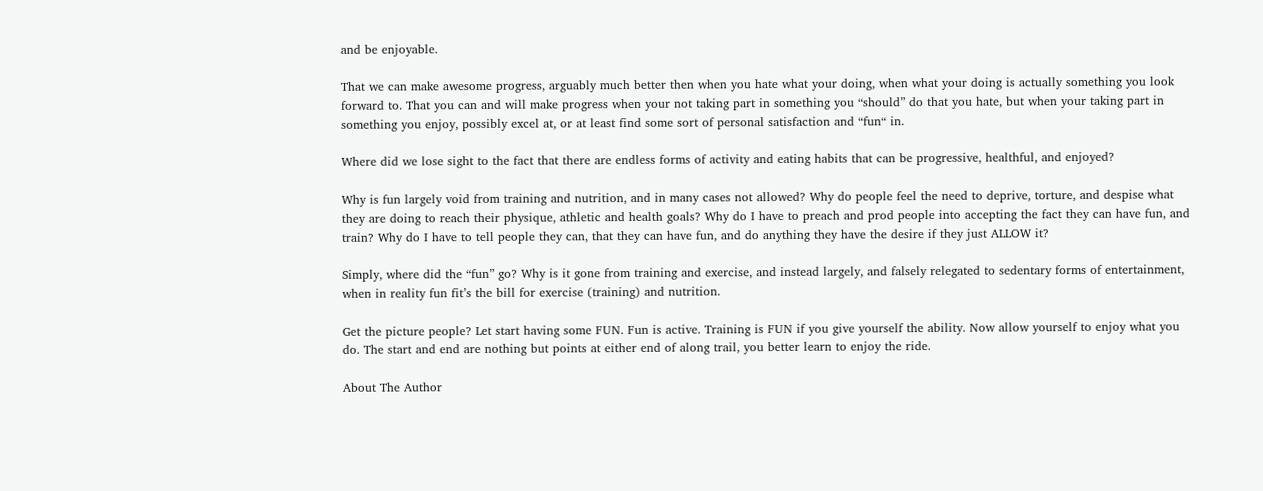and be enjoyable.

That we can make awesome progress, arguably much better then when you hate what your doing, when what your doing is actually something you look forward to. That you can and will make progress when your not taking part in something you “should” do that you hate, but when your taking part in something you enjoy, possibly excel at, or at least find some sort of personal satisfaction and “fun“ in.

Where did we lose sight to the fact that there are endless forms of activity and eating habits that can be progressive, healthful, and enjoyed?

Why is fun largely void from training and nutrition, and in many cases not allowed? Why do people feel the need to deprive, torture, and despise what they are doing to reach their physique, athletic and health goals? Why do I have to preach and prod people into accepting the fact they can have fun, and train? Why do I have to tell people they can, that they can have fun, and do anything they have the desire if they just ALLOW it?

Simply, where did the “fun” go? Why is it gone from training and exercise, and instead largely, and falsely relegated to sedentary forms of entertainment, when in reality fun fit’s the bill for exercise (training) and nutrition.

Get the picture people? Let start having some FUN. Fun is active. Training is FUN if you give yourself the ability. Now allow yourself to enjoy what you do. The start and end are nothing but points at either end of along trail, you better learn to enjoy the ride.

About The Author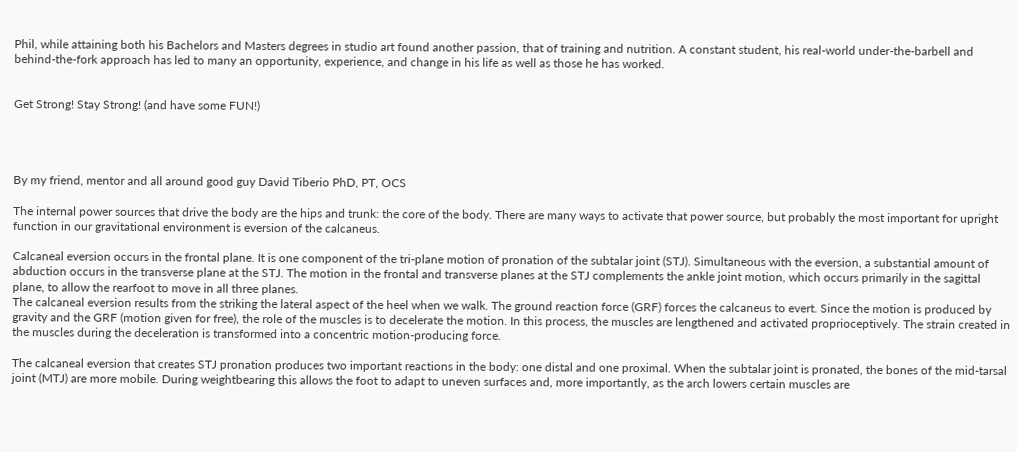Phil, while attaining both his Bachelors and Masters degrees in studio art found another passion, that of training and nutrition. A constant student, his real-world under-the-barbell and behind-the-fork approach has led to many an opportunity, experience, and change in his life as well as those he has worked.


Get Strong! Stay Strong! (and have some FUN!)




By my friend, mentor and all around good guy David Tiberio PhD, PT, OCS

The internal power sources that drive the body are the hips and trunk: the core of the body. There are many ways to activate that power source, but probably the most important for upright function in our gravitational environment is eversion of the calcaneus.

Calcaneal eversion occurs in the frontal plane. It is one component of the tri-plane motion of pronation of the subtalar joint (STJ). Simultaneous with the eversion, a substantial amount of abduction occurs in the transverse plane at the STJ. The motion in the frontal and transverse planes at the STJ complements the ankle joint motion, which occurs primarily in the sagittal plane, to allow the rearfoot to move in all three planes.
The calcaneal eversion results from the striking the lateral aspect of the heel when we walk. The ground reaction force (GRF) forces the calcaneus to evert. Since the motion is produced by gravity and the GRF (motion given for free), the role of the muscles is to decelerate the motion. In this process, the muscles are lengthened and activated proprioceptively. The strain created in the muscles during the deceleration is transformed into a concentric motion-producing force.

The calcaneal eversion that creates STJ pronation produces two important reactions in the body: one distal and one proximal. When the subtalar joint is pronated, the bones of the mid-tarsal joint (MTJ) are more mobile. During weightbearing this allows the foot to adapt to uneven surfaces and, more importantly, as the arch lowers certain muscles are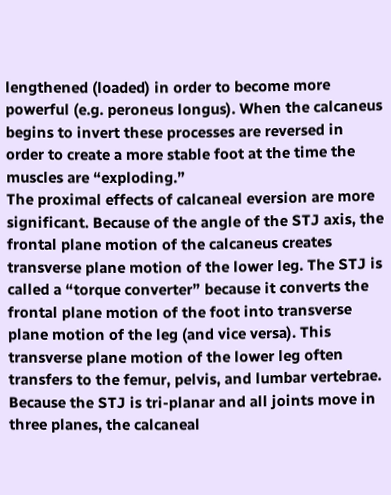lengthened (loaded) in order to become more powerful (e.g. peroneus longus). When the calcaneus begins to invert these processes are reversed in order to create a more stable foot at the time the muscles are “exploding.”
The proximal effects of calcaneal eversion are more significant. Because of the angle of the STJ axis, the frontal plane motion of the calcaneus creates transverse plane motion of the lower leg. The STJ is called a “torque converter” because it converts the frontal plane motion of the foot into transverse plane motion of the leg (and vice versa). This transverse plane motion of the lower leg often transfers to the femur, pelvis, and lumbar vertebrae. Because the STJ is tri-planar and all joints move in three planes, the calcaneal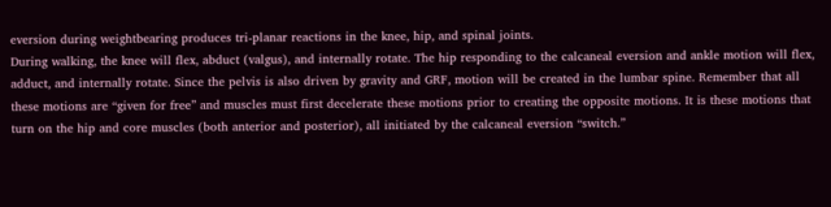eversion during weightbearing produces tri-planar reactions in the knee, hip, and spinal joints.
During walking, the knee will flex, abduct (valgus), and internally rotate. The hip responding to the calcaneal eversion and ankle motion will flex, adduct, and internally rotate. Since the pelvis is also driven by gravity and GRF, motion will be created in the lumbar spine. Remember that all these motions are “given for free” and muscles must first decelerate these motions prior to creating the opposite motions. It is these motions that turn on the hip and core muscles (both anterior and posterior), all initiated by the calcaneal eversion “switch.”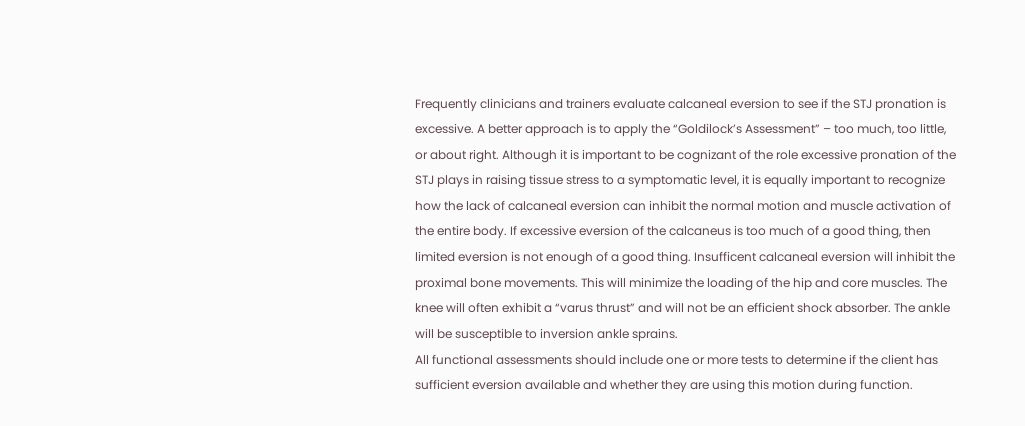Frequently clinicians and trainers evaluate calcaneal eversion to see if the STJ pronation is excessive. A better approach is to apply the “Goldilock’s Assessment” – too much, too little, or about right. Although it is important to be cognizant of the role excessive pronation of the STJ plays in raising tissue stress to a symptomatic level, it is equally important to recognize how the lack of calcaneal eversion can inhibit the normal motion and muscle activation of the entire body. If excessive eversion of the calcaneus is too much of a good thing, then limited eversion is not enough of a good thing. Insufficent calcaneal eversion will inhibit the proximal bone movements. This will minimize the loading of the hip and core muscles. The knee will often exhibit a “varus thrust” and will not be an efficient shock absorber. The ankle will be susceptible to inversion ankle sprains.
All functional assessments should include one or more tests to determine if the client has sufficient eversion available and whether they are using this motion during function.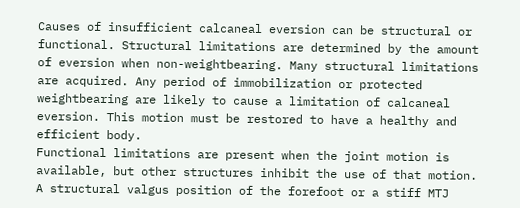Causes of insufficient calcaneal eversion can be structural or functional. Structural limitations are determined by the amount of eversion when non-weightbearing. Many structural limitations are acquired. Any period of immobilization or protected weightbearing are likely to cause a limitation of calcaneal eversion. This motion must be restored to have a healthy and efficient body.
Functional limitations are present when the joint motion is available, but other structures inhibit the use of that motion. A structural valgus position of the forefoot or a stiff MTJ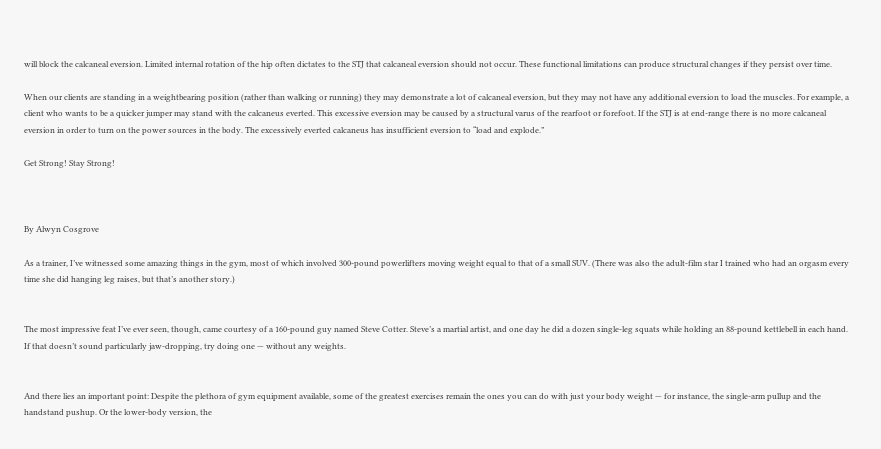will block the calcaneal eversion. Limited internal rotation of the hip often dictates to the STJ that calcaneal eversion should not occur. These functional limitations can produce structural changes if they persist over time.

When our clients are standing in a weightbearing position (rather than walking or running) they may demonstrate a lot of calcaneal eversion, but they may not have any additional eversion to load the muscles. For example, a client who wants to be a quicker jumper may stand with the calcaneus everted. This excessive eversion may be caused by a structural varus of the rearfoot or forefoot. If the STJ is at end-range there is no more calcaneal eversion in order to turn on the power sources in the body. The excessively everted calcaneus has insufficient eversion to “load and explode.”

Get Strong! Stay Strong!



By Alwyn Cosgrove

As a trainer, I’ve witnessed some amazing things in the gym, most of which involved 300-pound powerlifters moving weight equal to that of a small SUV. (There was also the adult-film star I trained who had an orgasm every time she did hanging leg raises, but that’s another story.)


The most impressive feat I’ve ever seen, though, came courtesy of a 160-pound guy named Steve Cotter. Steve’s a martial artist, and one day he did a dozen single-leg squats while holding an 88-pound kettlebell in each hand. If that doesn’t sound particularly jaw-dropping, try doing one — without any weights.


And there lies an important point: Despite the plethora of gym equipment available, some of the greatest exercises remain the ones you can do with just your body weight — for instance, the single-arm pullup and the handstand pushup. Or the lower-body version, the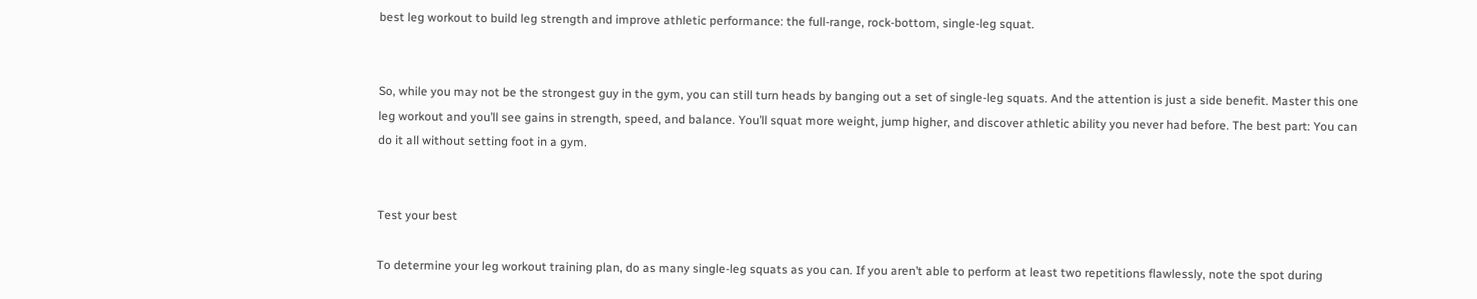best leg workout to build leg strength and improve athletic performance: the full-range, rock-bottom, single-leg squat.


So, while you may not be the strongest guy in the gym, you can still turn heads by banging out a set of single-leg squats. And the attention is just a side benefit. Master this one leg workout and you’ll see gains in strength, speed, and balance. You’ll squat more weight, jump higher, and discover athletic ability you never had before. The best part: You can do it all without setting foot in a gym.


Test your best

To determine your leg workout training plan, do as many single-leg squats as you can. If you aren’t able to perform at least two repetitions flawlessly, note the spot during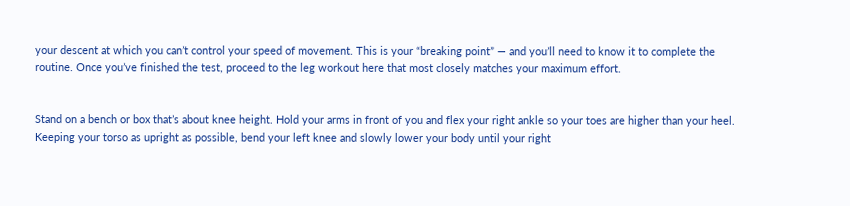your descent at which you can’t control your speed of movement. This is your “breaking point” — and you’ll need to know it to complete the routine. Once you’ve finished the test, proceed to the leg workout here that most closely matches your maximum effort.


Stand on a bench or box that’s about knee height. Hold your arms in front of you and flex your right ankle so your toes are higher than your heel. Keeping your torso as upright as possible, bend your left knee and slowly lower your body until your right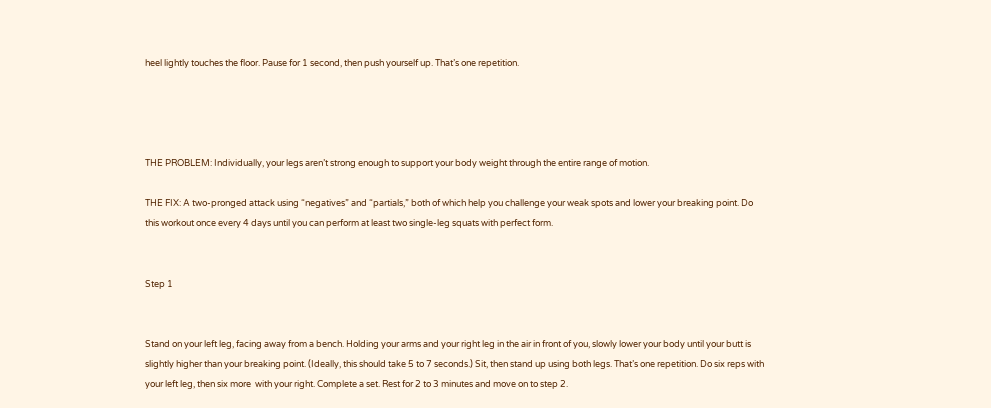heel lightly touches the floor. Pause for 1 second, then push yourself up. That’s one repetition.




THE PROBLEM: Individually, your legs aren’t strong enough to support your body weight through the entire range of motion.

THE FIX: A two-pronged attack using “negatives” and “partials,” both of which help you challenge your weak spots and lower your breaking point. Do this workout once every 4 days until you can perform at least two single-leg squats with perfect form.


Step 1


Stand on your left leg, facing away from a bench. Holding your arms and your right leg in the air in front of you, slowly lower your body until your butt is slightly higher than your breaking point. (Ideally, this should take 5 to 7 seconds.) Sit, then stand up using both legs. That’s one repetition. Do six reps with your left leg, then six more  with your right. Complete a set. Rest for 2 to 3 minutes and move on to step 2.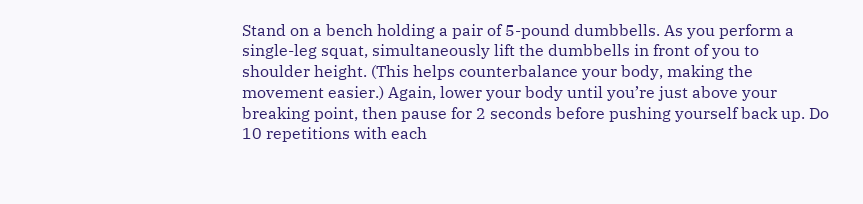Stand on a bench holding a pair of 5-pound dumbbells. As you perform a single-leg squat, simultaneously lift the dumbbells in front of you to shoulder height. (This helps counterbalance your body, making the movement easier.) Again, lower your body until you’re just above your breaking point, then pause for 2 seconds before pushing yourself back up. Do 10 repetitions with each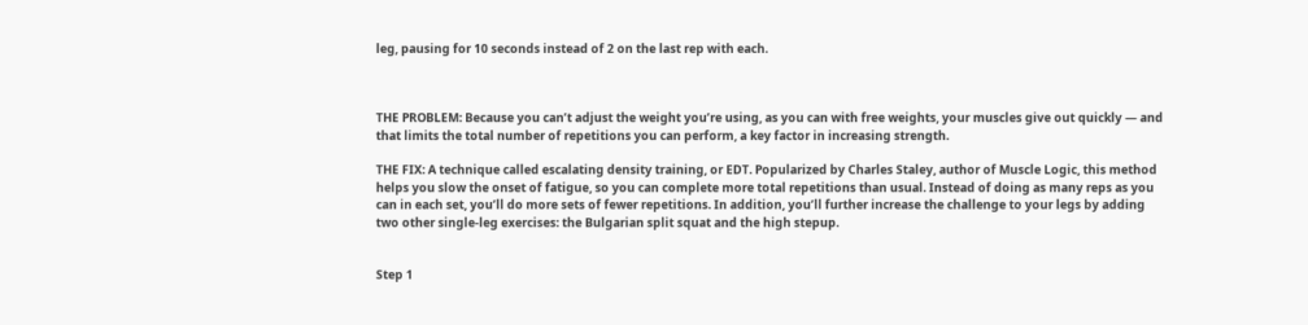leg, pausing for 10 seconds instead of 2 on the last rep with each.



THE PROBLEM: Because you can’t adjust the weight you’re using, as you can with free weights, your muscles give out quickly — and that limits the total number of repetitions you can perform, a key factor in increasing strength.

THE FIX: A technique called escalating density training, or EDT. Popularized by Charles Staley, author of Muscle Logic, this method helps you slow the onset of fatigue, so you can complete more total repetitions than usual. Instead of doing as many reps as you can in each set, you’ll do more sets of fewer repetitions. In addition, you’ll further increase the challenge to your legs by adding two other single-leg exercises: the Bulgarian split squat and the high stepup.


Step 1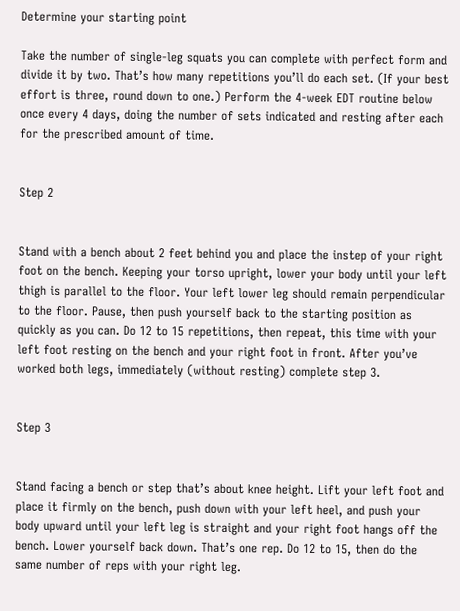Determine your starting point

Take the number of single-leg squats you can complete with perfect form and divide it by two. That’s how many repetitions you’ll do each set. (If your best effort is three, round down to one.) Perform the 4-week EDT routine below once every 4 days, doing the number of sets indicated and resting after each for the prescribed amount of time.


Step 2


Stand with a bench about 2 feet behind you and place the instep of your right foot on the bench. Keeping your torso upright, lower your body until your left thigh is parallel to the floor. Your left lower leg should remain perpendicular to the floor. Pause, then push yourself back to the starting position as quickly as you can. Do 12 to 15 repetitions, then repeat, this time with your left foot resting on the bench and your right foot in front. After you’ve worked both legs, immediately (without resting) complete step 3.


Step 3


Stand facing a bench or step that’s about knee height. Lift your left foot and place it firmly on the bench, push down with your left heel, and push your body upward until your left leg is straight and your right foot hangs off the bench. Lower yourself back down. That’s one rep. Do 12 to 15, then do the same number of reps with your right leg.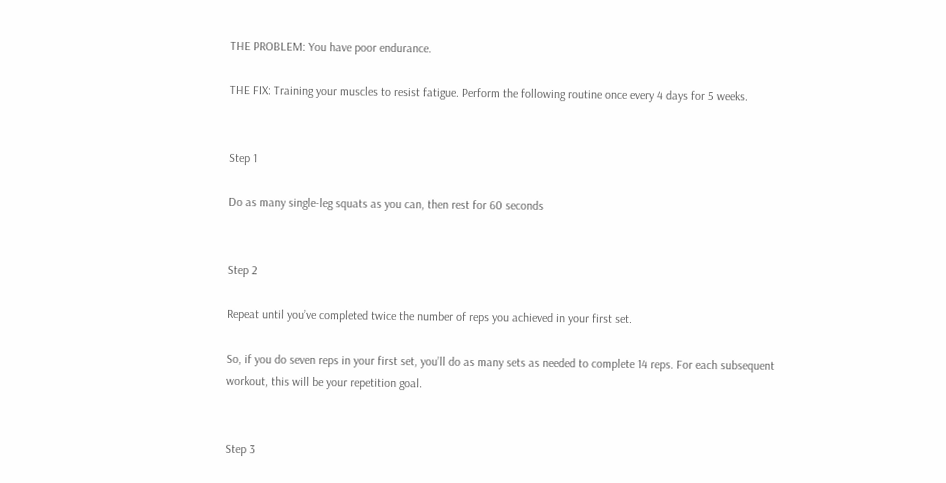THE PROBLEM: You have poor endurance.

THE FIX: Training your muscles to resist fatigue. Perform the following routine once every 4 days for 5 weeks.


Step 1

Do as many single-leg squats as you can, then rest for 60 seconds


Step 2

Repeat until you’ve completed twice the number of reps you achieved in your first set.

So, if you do seven reps in your first set, you’ll do as many sets as needed to complete 14 reps. For each subsequent workout, this will be your repetition goal.


Step 3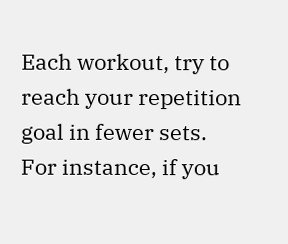Each workout, try to reach your repetition goal in fewer sets. For instance, if you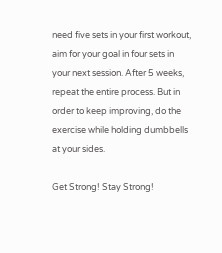need five sets in your first workout, aim for your goal in four sets in your next session. After 5 weeks, repeat the entire process. But in order to keep improving, do the exercise while holding dumbbells at your sides.

Get Strong! Stay Strong!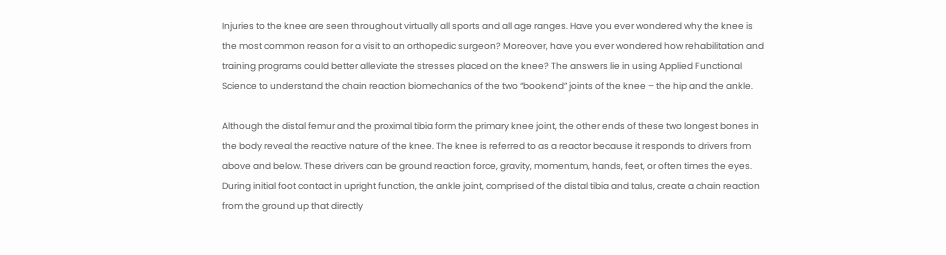Injuries to the knee are seen throughout virtually all sports and all age ranges. Have you ever wondered why the knee is the most common reason for a visit to an orthopedic surgeon? Moreover, have you ever wondered how rehabilitation and training programs could better alleviate the stresses placed on the knee? The answers lie in using Applied Functional Science to understand the chain reaction biomechanics of the two “bookend” joints of the knee – the hip and the ankle.

Although the distal femur and the proximal tibia form the primary knee joint, the other ends of these two longest bones in the body reveal the reactive nature of the knee. The knee is referred to as a reactor because it responds to drivers from above and below. These drivers can be ground reaction force, gravity, momentum, hands, feet, or often times the eyes. During initial foot contact in upright function, the ankle joint, comprised of the distal tibia and talus, create a chain reaction from the ground up that directly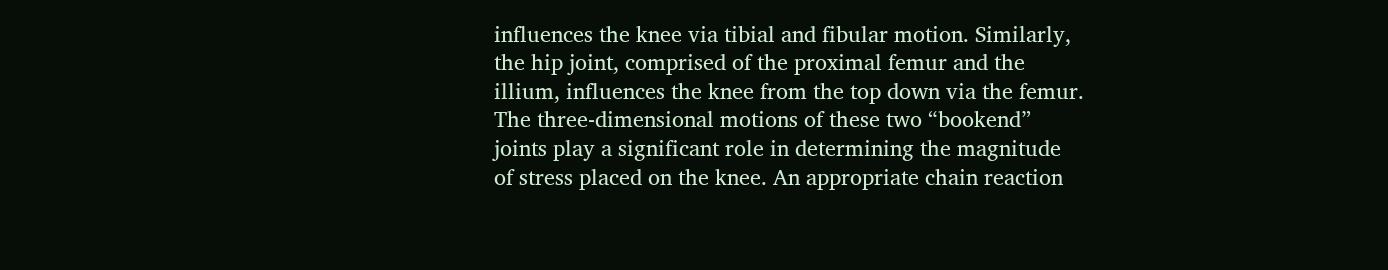influences the knee via tibial and fibular motion. Similarly, the hip joint, comprised of the proximal femur and the illium, influences the knee from the top down via the femur. The three-dimensional motions of these two “bookend” joints play a significant role in determining the magnitude of stress placed on the knee. An appropriate chain reaction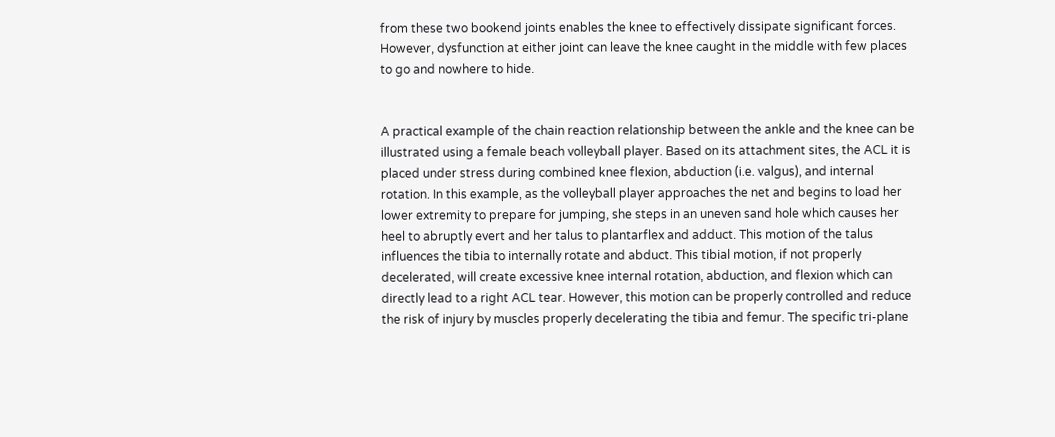from these two bookend joints enables the knee to effectively dissipate significant forces. However, dysfunction at either joint can leave the knee caught in the middle with few places to go and nowhere to hide.


A practical example of the chain reaction relationship between the ankle and the knee can be illustrated using a female beach volleyball player. Based on its attachment sites, the ACL it is placed under stress during combined knee flexion, abduction (i.e. valgus), and internal rotation. In this example, as the volleyball player approaches the net and begins to load her lower extremity to prepare for jumping, she steps in an uneven sand hole which causes her heel to abruptly evert and her talus to plantarflex and adduct. This motion of the talus influences the tibia to internally rotate and abduct. This tibial motion, if not properly decelerated, will create excessive knee internal rotation, abduction, and flexion which can directly lead to a right ACL tear. However, this motion can be properly controlled and reduce the risk of injury by muscles properly decelerating the tibia and femur. The specific tri-plane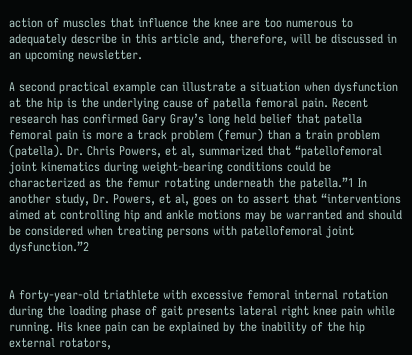action of muscles that influence the knee are too numerous to adequately describe in this article and, therefore, will be discussed in an upcoming newsletter.

A second practical example can illustrate a situation when dysfunction at the hip is the underlying cause of patella femoral pain. Recent research has confirmed Gary Gray’s long held belief that patella femoral pain is more a track problem (femur) than a train problem (patella). Dr. Chris Powers, et al, summarized that “patellofemoral joint kinematics during weight-bearing conditions could be characterized as the femur rotating underneath the patella.”1 In another study, Dr. Powers, et al, goes on to assert that “interventions aimed at controlling hip and ankle motions may be warranted and should be considered when treating persons with patellofemoral joint dysfunction.”2


A forty-year-old triathlete with excessive femoral internal rotation during the loading phase of gait presents lateral right knee pain while running. His knee pain can be explained by the inability of the hip external rotators,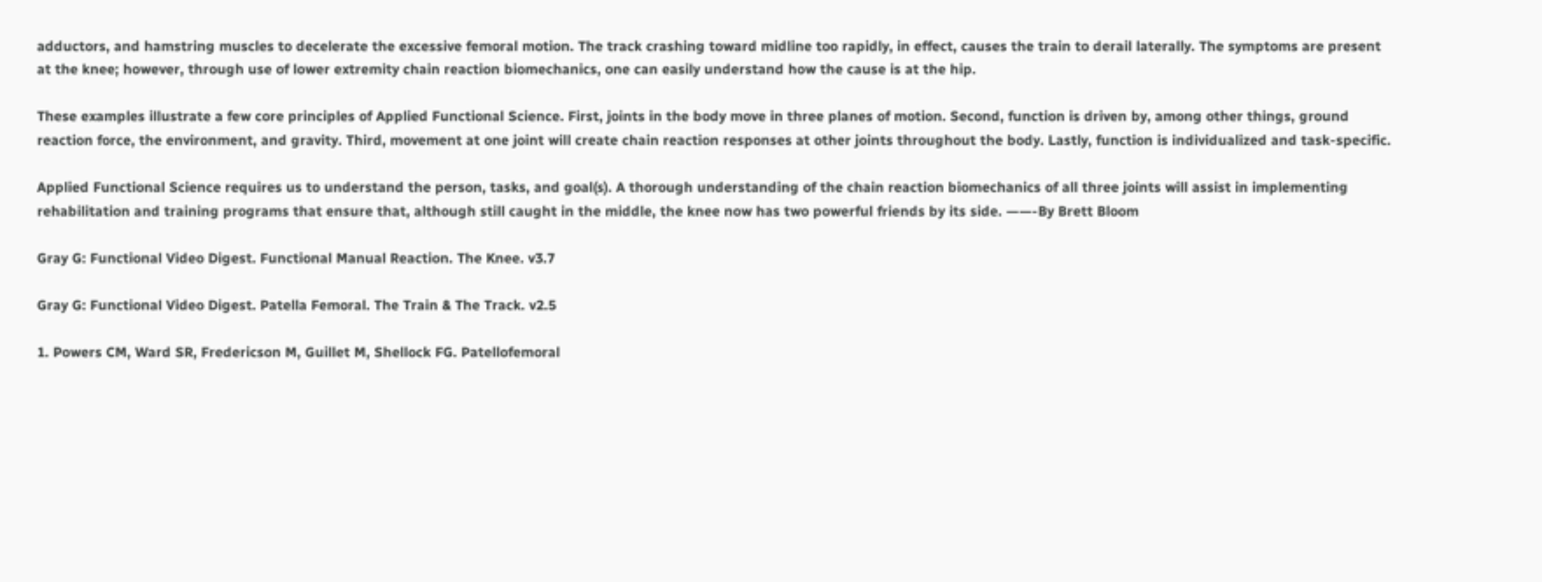adductors, and hamstring muscles to decelerate the excessive femoral motion. The track crashing toward midline too rapidly, in effect, causes the train to derail laterally. The symptoms are present at the knee; however, through use of lower extremity chain reaction biomechanics, one can easily understand how the cause is at the hip.

These examples illustrate a few core principles of Applied Functional Science. First, joints in the body move in three planes of motion. Second, function is driven by, among other things, ground reaction force, the environment, and gravity. Third, movement at one joint will create chain reaction responses at other joints throughout the body. Lastly, function is individualized and task-specific.

Applied Functional Science requires us to understand the person, tasks, and goal(s). A thorough understanding of the chain reaction biomechanics of all three joints will assist in implementing rehabilitation and training programs that ensure that, although still caught in the middle, the knee now has two powerful friends by its side. ——-By Brett Bloom

Gray G: Functional Video Digest. Functional Manual Reaction. The Knee. v3.7

Gray G: Functional Video Digest. Patella Femoral. The Train & The Track. v2.5

1. Powers CM, Ward SR, Fredericson M, Guillet M, Shellock FG. Patellofemoral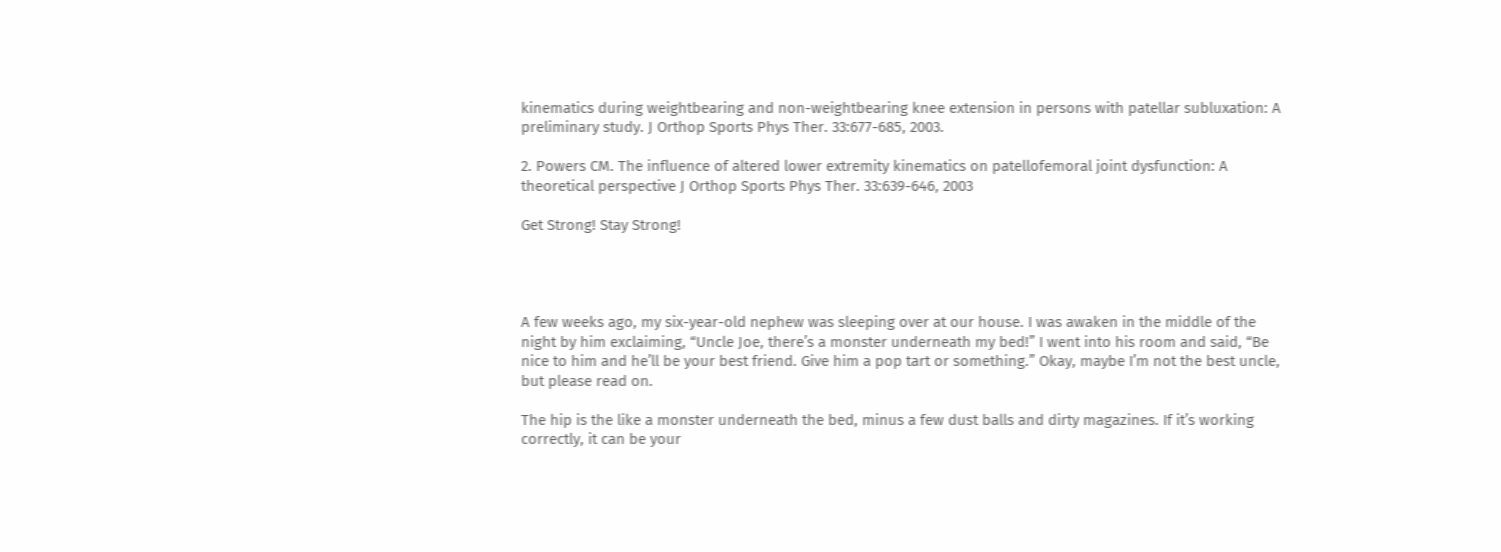kinematics during weightbearing and non-weightbearing knee extension in persons with patellar subluxation: A preliminary study. J Orthop Sports Phys Ther. 33:677-685, 2003.

2. Powers CM. The influence of altered lower extremity kinematics on patellofemoral joint dysfunction: A theoretical perspective J Orthop Sports Phys Ther. 33:639-646, 2003

Get Strong! Stay Strong!




A few weeks ago, my six-year-old nephew was sleeping over at our house. I was awaken in the middle of the night by him exclaiming, “Uncle Joe, there’s a monster underneath my bed!” I went into his room and said, “Be nice to him and he’ll be your best friend. Give him a pop tart or something.” Okay, maybe I’m not the best uncle, but please read on.

The hip is the like a monster underneath the bed, minus a few dust balls and dirty magazines. If it’s working correctly, it can be your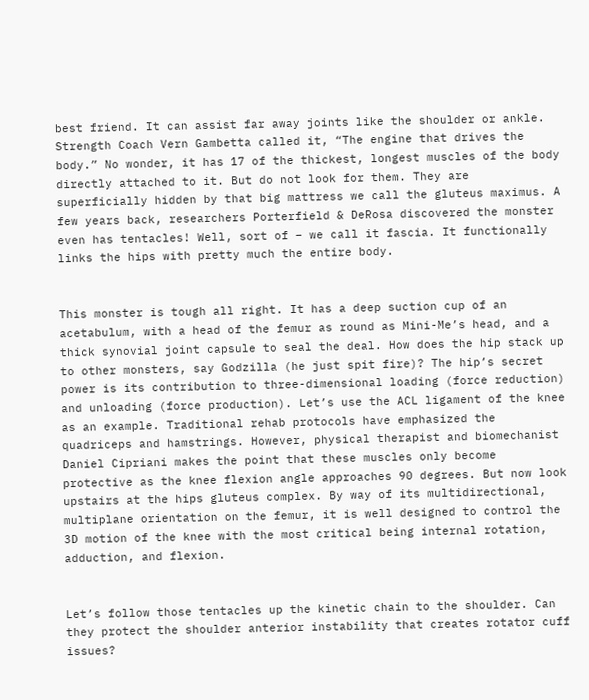best friend. It can assist far away joints like the shoulder or ankle. Strength Coach Vern Gambetta called it, “The engine that drives the body.” No wonder, it has 17 of the thickest, longest muscles of the body directly attached to it. But do not look for them. They are superficially hidden by that big mattress we call the gluteus maximus. A few years back, researchers Porterfield & DeRosa discovered the monster even has tentacles! Well, sort of – we call it fascia. It functionally links the hips with pretty much the entire body.


This monster is tough all right. It has a deep suction cup of an acetabulum, with a head of the femur as round as Mini-Me’s head, and a thick synovial joint capsule to seal the deal. How does the hip stack up to other monsters, say Godzilla (he just spit fire)? The hip’s secret power is its contribution to three-dimensional loading (force reduction) and unloading (force production). Let’s use the ACL ligament of the knee as an example. Traditional rehab protocols have emphasized the quadriceps and hamstrings. However, physical therapist and biomechanist Daniel Cipriani makes the point that these muscles only become protective as the knee flexion angle approaches 90 degrees. But now look upstairs at the hips gluteus complex. By way of its multidirectional, multiplane orientation on the femur, it is well designed to control the 3D motion of the knee with the most critical being internal rotation, adduction, and flexion.


Let’s follow those tentacles up the kinetic chain to the shoulder. Can they protect the shoulder anterior instability that creates rotator cuff issues?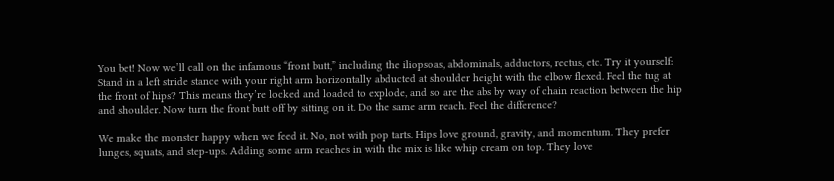You bet! Now we’ll call on the infamous “front butt,” including the iliopsoas, abdominals, adductors, rectus, etc. Try it yourself: Stand in a left stride stance with your right arm horizontally abducted at shoulder height with the elbow flexed. Feel the tug at the front of hips? This means they’re locked and loaded to explode, and so are the abs by way of chain reaction between the hip and shoulder. Now turn the front butt off by sitting on it. Do the same arm reach. Feel the difference?

We make the monster happy when we feed it. No, not with pop tarts. Hips love ground, gravity, and momentum. They prefer lunges, squats, and step-ups. Adding some arm reaches in with the mix is like whip cream on top. They love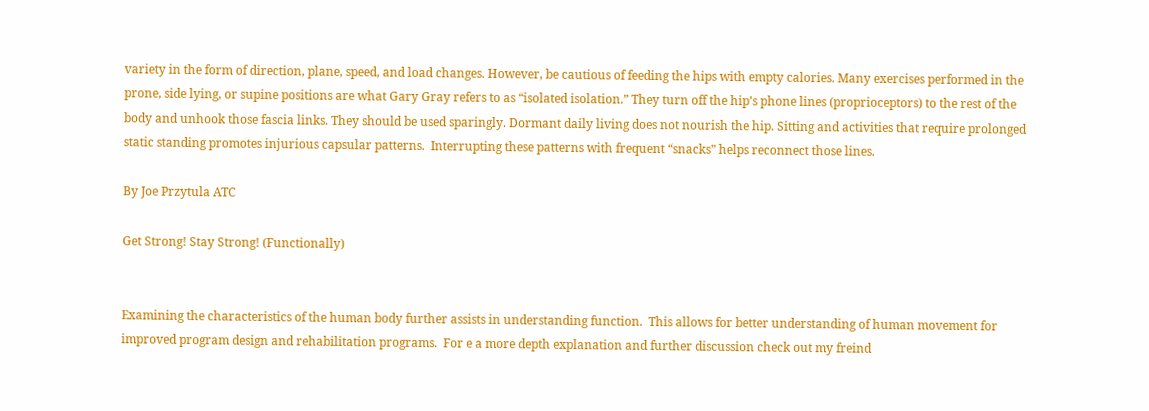variety in the form of direction, plane, speed, and load changes. However, be cautious of feeding the hips with empty calories. Many exercises performed in the prone, side lying, or supine positions are what Gary Gray refers to as “isolated isolation.” They turn off the hip’s phone lines (proprioceptors) to the rest of the body and unhook those fascia links. They should be used sparingly. Dormant daily living does not nourish the hip. Sitting and activities that require prolonged static standing promotes injurious capsular patterns.  Interrupting these patterns with frequent “snacks” helps reconnect those lines.

By Joe Przytula ATC

Get Strong! Stay Strong! (Functionally)


Examining the characteristics of the human body further assists in understanding function.  This allows for better understanding of human movement for improved program design and rehabilitation programs.  For e a more depth explanation and further discussion check out my freind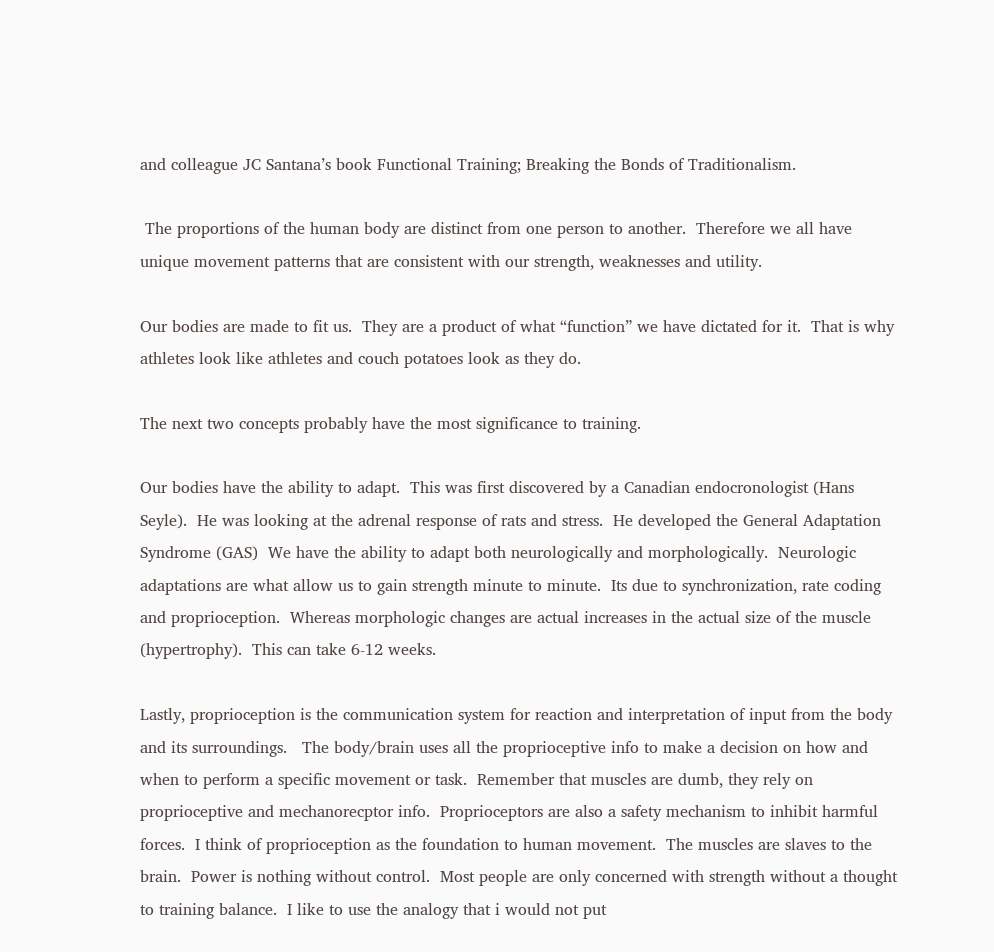and colleague JC Santana’s book Functional Training; Breaking the Bonds of Traditionalism.

 The proportions of the human body are distinct from one person to another.  Therefore we all have unique movement patterns that are consistent with our strength, weaknesses and utility.

Our bodies are made to fit us.  They are a product of what “function” we have dictated for it.  That is why athletes look like athletes and couch potatoes look as they do.

The next two concepts probably have the most significance to training.

Our bodies have the ability to adapt.  This was first discovered by a Canadian endocronologist (Hans Seyle).  He was looking at the adrenal response of rats and stress.  He developed the General Adaptation Syndrome (GAS)  We have the ability to adapt both neurologically and morphologically.  Neurologic adaptations are what allow us to gain strength minute to minute.  Its due to synchronization, rate coding and proprioception.  Whereas morphologic changes are actual increases in the actual size of the muscle (hypertrophy).  This can take 6-12 weeks.

Lastly, proprioception is the communication system for reaction and interpretation of input from the body and its surroundings.   The body/brain uses all the proprioceptive info to make a decision on how and when to perform a specific movement or task.  Remember that muscles are dumb, they rely on proprioceptive and mechanorecptor info.  Proprioceptors are also a safety mechanism to inhibit harmful forces.  I think of proprioception as the foundation to human movement.  The muscles are slaves to the brain.  Power is nothing without control.  Most people are only concerned with strength without a thought to training balance.  I like to use the analogy that i would not put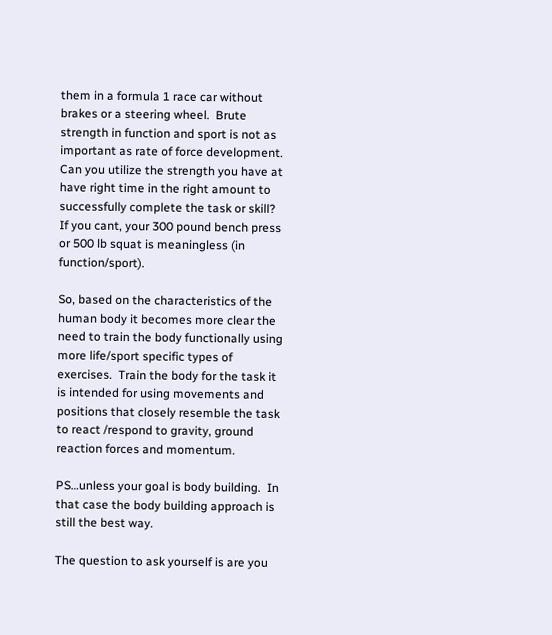them in a formula 1 race car without brakes or a steering wheel.  Brute strength in function and sport is not as important as rate of force development.  Can you utilize the strength you have at have right time in the right amount to successfully complete the task or skill?  If you cant, your 300 pound bench press or 500 lb squat is meaningless (in function/sport).

So, based on the characteristics of the human body it becomes more clear the need to train the body functionally using more life/sport specific types of exercises.  Train the body for the task it is intended for using movements and positions that closely resemble the task to react /respond to gravity, ground reaction forces and momentum.

PS…unless your goal is body building.  In that case the body building approach is still the best way.

The question to ask yourself is are you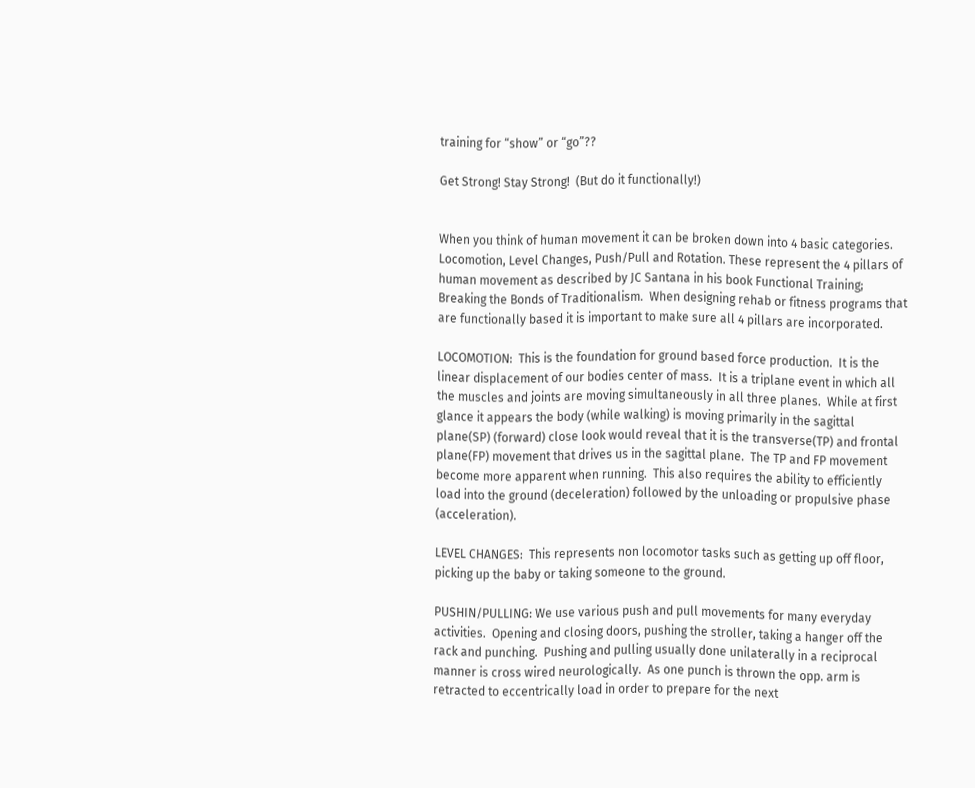training for “show” or “go”??

Get Strong! Stay Strong!  (But do it functionally!)


When you think of human movement it can be broken down into 4 basic categories.  Locomotion, Level Changes, Push/Pull and Rotation. These represent the 4 pillars of human movement as described by JC Santana in his book Functional Training; Breaking the Bonds of Traditionalism.  When designing rehab or fitness programs that are functionally based it is important to make sure all 4 pillars are incorporated.

LOCOMOTION:  This is the foundation for ground based force production.  It is the linear displacement of our bodies center of mass.  It is a triplane event in which all the muscles and joints are moving simultaneously in all three planes.  While at first glance it appears the body (while walking) is moving primarily in the sagittal plane(SP) (forward) close look would reveal that it is the transverse(TP) and frontal plane(FP) movement that drives us in the sagittal plane.  The TP and FP movement become more apparent when running.  This also requires the ability to efficiently load into the ground (deceleration) followed by the unloading or propulsive phase (acceleration).

LEVEL CHANGES:  This represents non locomotor tasks such as getting up off floor, picking up the baby or taking someone to the ground.

PUSHIN/PULLING: We use various push and pull movements for many everyday activities.  Opening and closing doors, pushing the stroller, taking a hanger off the rack and punching.  Pushing and pulling usually done unilaterally in a reciprocal manner is cross wired neurologically.  As one punch is thrown the opp. arm is retracted to eccentrically load in order to prepare for the next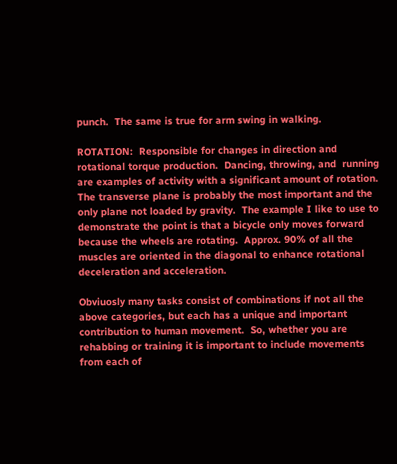punch.  The same is true for arm swing in walking.

ROTATION:  Responsible for changes in direction and rotational torque production.  Dancing, throwing, and  running are examples of activity with a significant amount of rotation.  The transverse plane is probably the most important and the only plane not loaded by gravity.  The example I like to use to demonstrate the point is that a bicycle only moves forward because the wheels are rotating.  Approx. 90% of all the muscles are oriented in the diagonal to enhance rotational deceleration and acceleration.

Obviuosly many tasks consist of combinations if not all the above categories, but each has a unique and important contribution to human movement.  So, whether you are rehabbing or training it is important to include movements from each of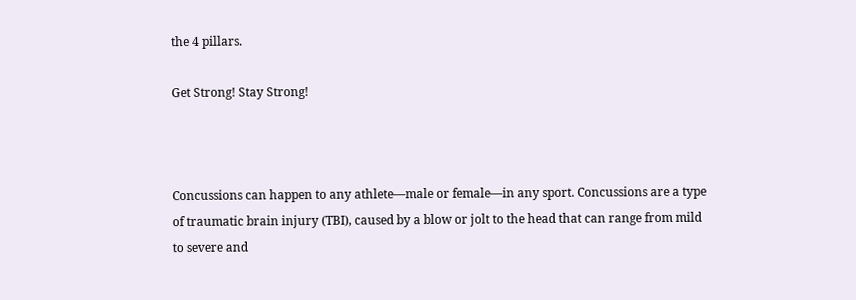the 4 pillars.

Get Strong! Stay Strong!



Concussions can happen to any athlete—male or female—in any sport. Concussions are a type of traumatic brain injury (TBI), caused by a blow or jolt to the head that can range from mild to severe and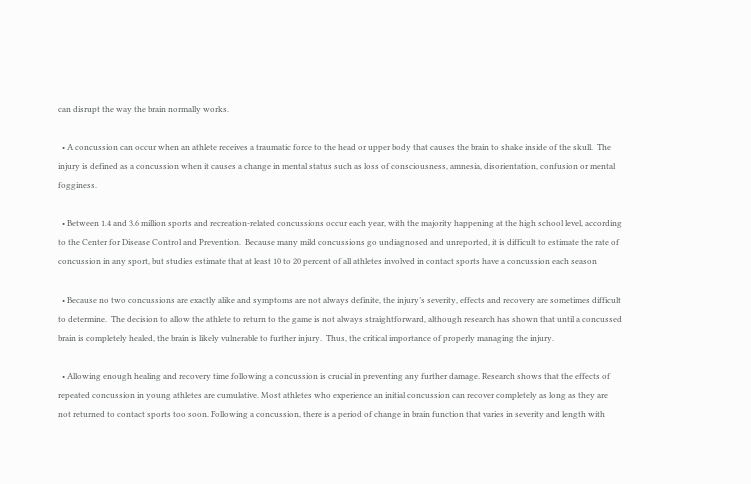can disrupt the way the brain normally works.

  • A concussion can occur when an athlete receives a traumatic force to the head or upper body that causes the brain to shake inside of the skull.  The injury is defined as a concussion when it causes a change in mental status such as loss of consciousness, amnesia, disorientation, confusion or mental fogginess.

  • Between 1.4 and 3.6 million sports and recreation-related concussions occur each year, with the majority happening at the high school level, according to the Center for Disease Control and Prevention.  Because many mild concussions go undiagnosed and unreported, it is difficult to estimate the rate of concussion in any sport, but studies estimate that at least 10 to 20 percent of all athletes involved in contact sports have a concussion each season

  • Because no two concussions are exactly alike and symptoms are not always definite, the injury’s severity, effects and recovery are sometimes difficult to determine.  The decision to allow the athlete to return to the game is not always straightforward, although research has shown that until a concussed brain is completely healed, the brain is likely vulnerable to further injury.  Thus, the critical importance of properly managing the injury.

  • Allowing enough healing and recovery time following a concussion is crucial in preventing any further damage. Research shows that the effects of repeated concussion in young athletes are cumulative. Most athletes who experience an initial concussion can recover completely as long as they are not returned to contact sports too soon. Following a concussion, there is a period of change in brain function that varies in severity and length with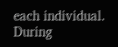each individual. During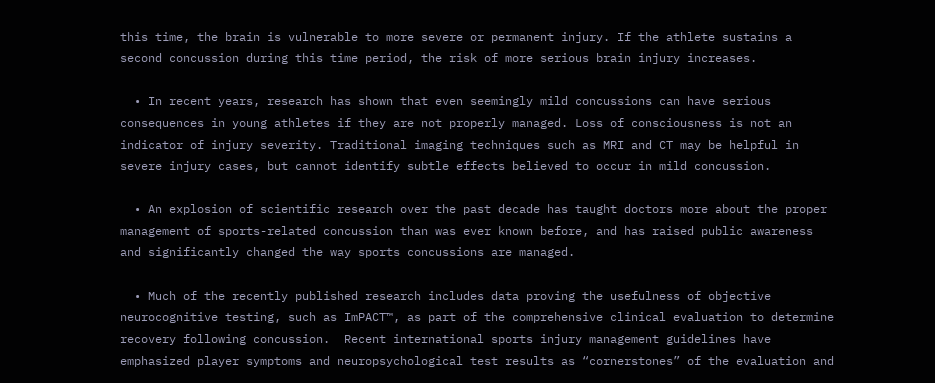this time, the brain is vulnerable to more severe or permanent injury. If the athlete sustains a second concussion during this time period, the risk of more serious brain injury increases.

  • In recent years, research has shown that even seemingly mild concussions can have serious consequences in young athletes if they are not properly managed. Loss of consciousness is not an indicator of injury severity. Traditional imaging techniques such as MRI and CT may be helpful in severe injury cases, but cannot identify subtle effects believed to occur in mild concussion.

  • An explosion of scientific research over the past decade has taught doctors more about the proper management of sports-related concussion than was ever known before, and has raised public awareness and significantly changed the way sports concussions are managed.

  • Much of the recently published research includes data proving the usefulness of objective neurocognitive testing, such as ImPACT™, as part of the comprehensive clinical evaluation to determine recovery following concussion.  Recent international sports injury management guidelines have emphasized player symptoms and neuropsychological test results as “cornerstones” of the evaluation and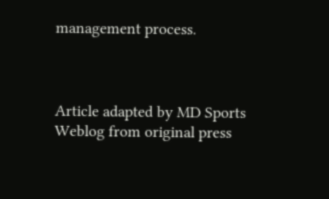management process.



Article adapted by MD Sports Weblog from original press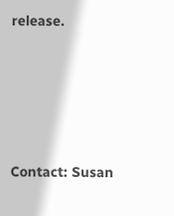release.





Contact: Susan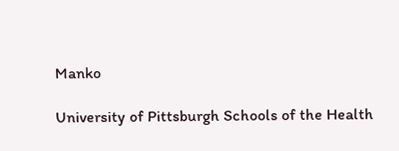Manko

University of Pittsburgh Schools of the Health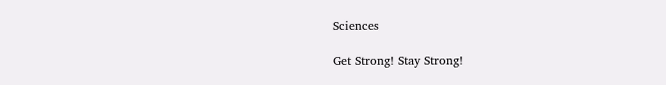Sciences

Get Strong! Stay Strong!